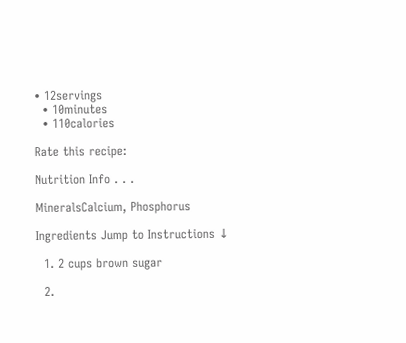• 12servings
  • 10minutes
  • 110calories

Rate this recipe:

Nutrition Info . . .

MineralsCalcium, Phosphorus

Ingredients Jump to Instructions ↓

  1. 2 cups brown sugar

  2.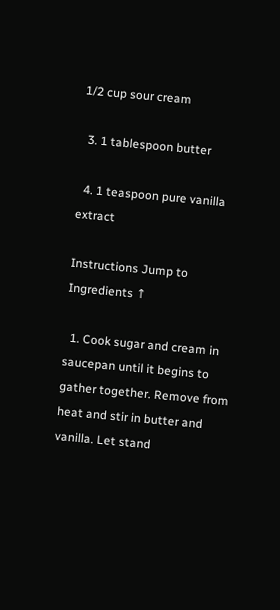1/2 cup sour cream

  3. 1 tablespoon butter

  4. 1 teaspoon pure vanilla extract

Instructions Jump to Ingredients ↑

  1. Cook sugar and cream in saucepan until it begins to gather together. Remove from heat and stir in butter and vanilla. Let stand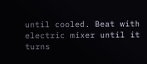until cooled. Beat with electric mixer until it turns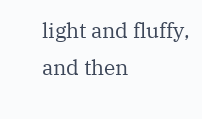light and fluffy, and then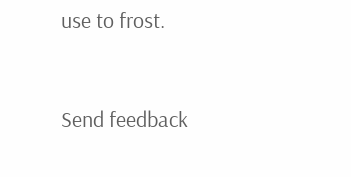use to frost.


Send feedback